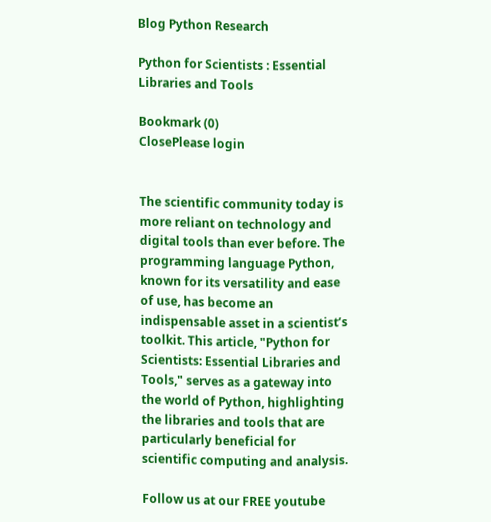Blog Python Research

Python for Scientists : Essential Libraries and Tools

Bookmark (0)
ClosePlease login


The scientific community today is more reliant on technology and digital tools than ever before. The programming language Python, known for its versatility and ease of use, has become an indispensable asset in a scientist’s toolkit. This article, "Python for Scientists: Essential Libraries and Tools," serves as a gateway into the world of Python, highlighting the libraries and tools that are particularly beneficial for scientific computing and analysis.

Follow us at our FREE youtube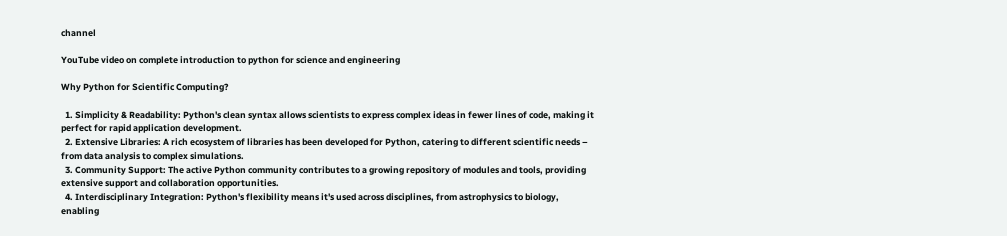channel

YouTube video on complete introduction to python for science and engineering

Why Python for Scientific Computing?

  1. Simplicity & Readability: Python's clean syntax allows scientists to express complex ideas in fewer lines of code, making it perfect for rapid application development.
  2. Extensive Libraries: A rich ecosystem of libraries has been developed for Python, catering to different scientific needs – from data analysis to complex simulations.
  3. Community Support: The active Python community contributes to a growing repository of modules and tools, providing extensive support and collaboration opportunities.
  4. Interdisciplinary Integration: Python's flexibility means it's used across disciplines, from astrophysics to biology, enabling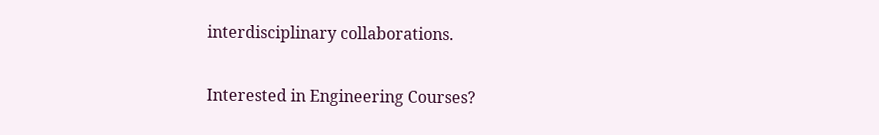interdisciplinary collaborations.

Interested in Engineering Courses?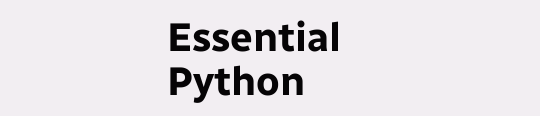Essential Python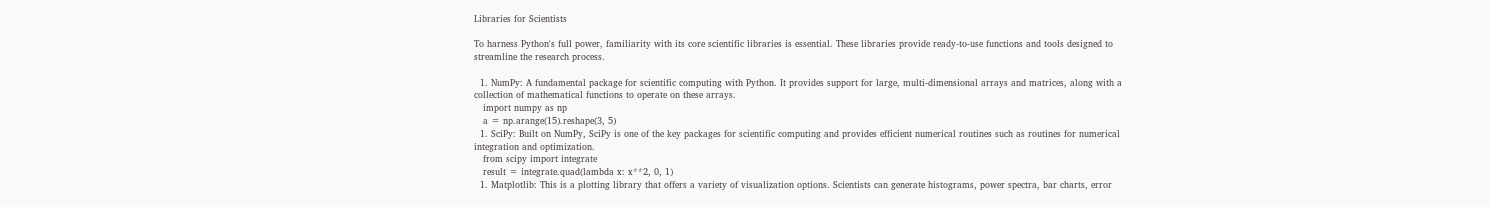Libraries for Scientists

To harness Python's full power, familiarity with its core scientific libraries is essential. These libraries provide ready-to-use functions and tools designed to streamline the research process.

  1. NumPy: A fundamental package for scientific computing with Python. It provides support for large, multi-dimensional arrays and matrices, along with a collection of mathematical functions to operate on these arrays.
   import numpy as np
   a = np.arange(15).reshape(3, 5)
  1. SciPy: Built on NumPy, SciPy is one of the key packages for scientific computing and provides efficient numerical routines such as routines for numerical integration and optimization.
   from scipy import integrate
   result = integrate.quad(lambda x: x**2, 0, 1)
  1. Matplotlib: This is a plotting library that offers a variety of visualization options. Scientists can generate histograms, power spectra, bar charts, error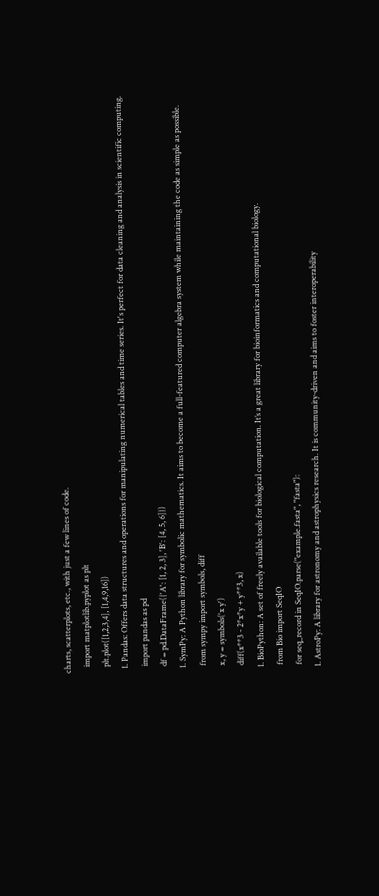charts, scatterplots, etc., with just a few lines of code.
   import matplotlib.pyplot as plt
   plt.plot([1,2,3,4], [1,4,9,16])
  1. Pandas: Offers data structures and operations for manipulating numerical tables and time series. It's perfect for data cleaning and analysis in scientific computing.
   import pandas as pd
   df = pd.DataFrame({'A': [1, 2, 3], 'B': [4, 5, 6]})
  1. SymPy: A Python library for symbolic mathematics. It aims to become a full-featured computer algebra system while maintaining the code as simple as possible.
   from sympy import symbols, diff
   x, y = symbols('x y')
   diff(x**3 - 2*x*y + y**3, x)
  1. BioPython: A set of freely available tools for biological computation. It’s a great library for bioinformatics and computational biology.
   from Bio import SeqIO
   for seq_record in SeqIO.parse("example.fasta", "fasta"):
  1. AstroPy: A library for astronomy and astrophysics research. It is community-driven and aims to foster interoperability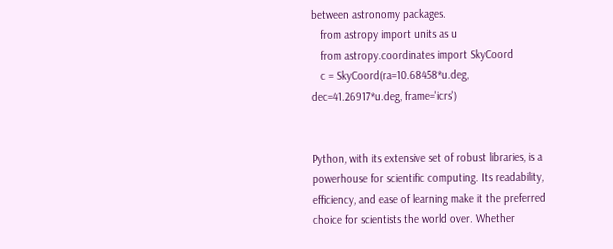between astronomy packages.
   from astropy import units as u
   from astropy.coordinates import SkyCoord
   c = SkyCoord(ra=10.68458*u.deg, dec=41.26917*u.deg, frame='icrs')


Python, with its extensive set of robust libraries, is a powerhouse for scientific computing. Its readability, efficiency, and ease of learning make it the preferred choice for scientists the world over. Whether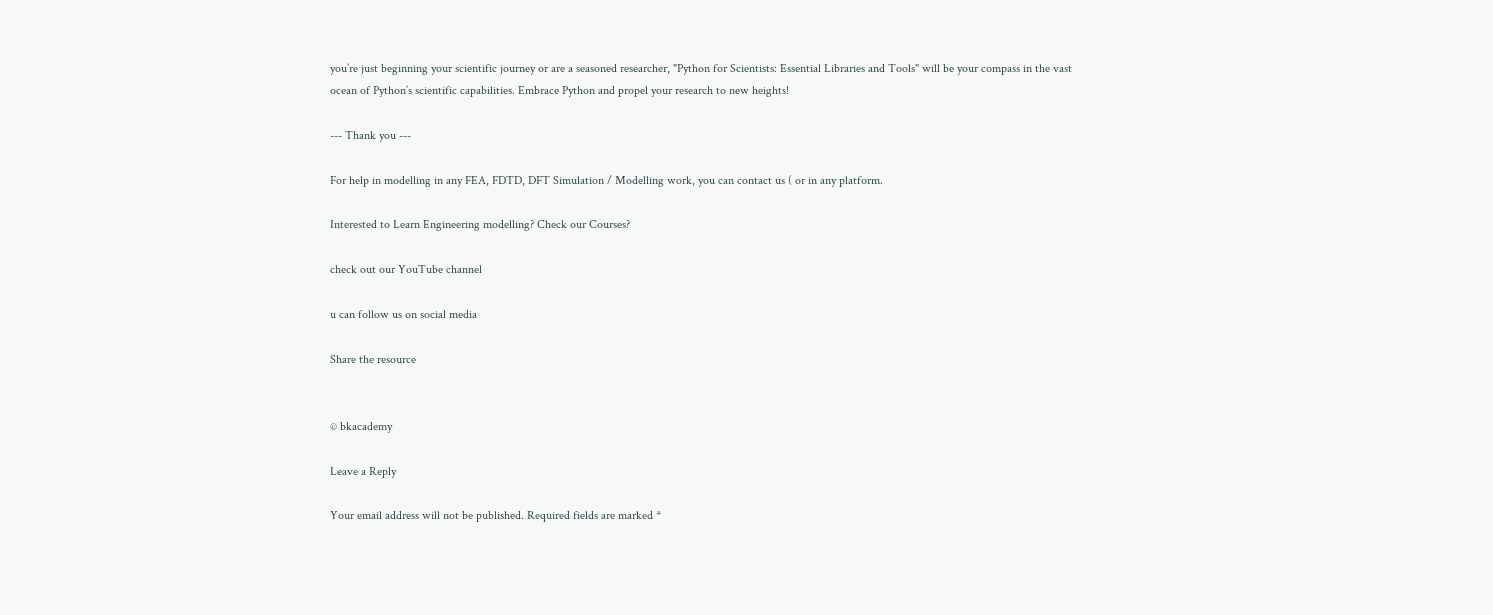you’re just beginning your scientific journey or are a seasoned researcher, "Python for Scientists: Essential Libraries and Tools" will be your compass in the vast ocean of Python’s scientific capabilities. Embrace Python and propel your research to new heights!

--- Thank you ---

For help in modelling in any FEA, FDTD, DFT Simulation / Modelling work, you can contact us ( or in any platform.

Interested to Learn Engineering modelling? Check our Courses?

check out our YouTube channel

u can follow us on social media

Share the resource


© bkacademy

Leave a Reply

Your email address will not be published. Required fields are marked *